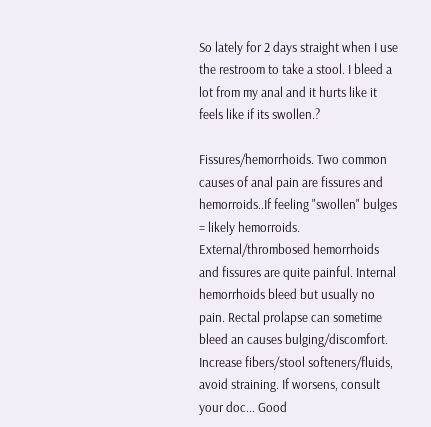So lately for 2 days straight when I use the restroom to take a stool. I bleed a lot from my anal and it hurts like it feels like if its swollen.?

Fissures/hemorrhoids. Two common causes of anal pain are fissures and hemorroids..If feeling "swollen" bulges = likely hemorroids. External/thrombosed hemorrhoids and fissures are quite painful. Internal hemorrhoids bleed but usually no pain. Rectal prolapse can sometime bleed an causes bulging/discomfort. Increase fibers/stool softeners/fluids, avoid straining. If worsens, consult your doc... Good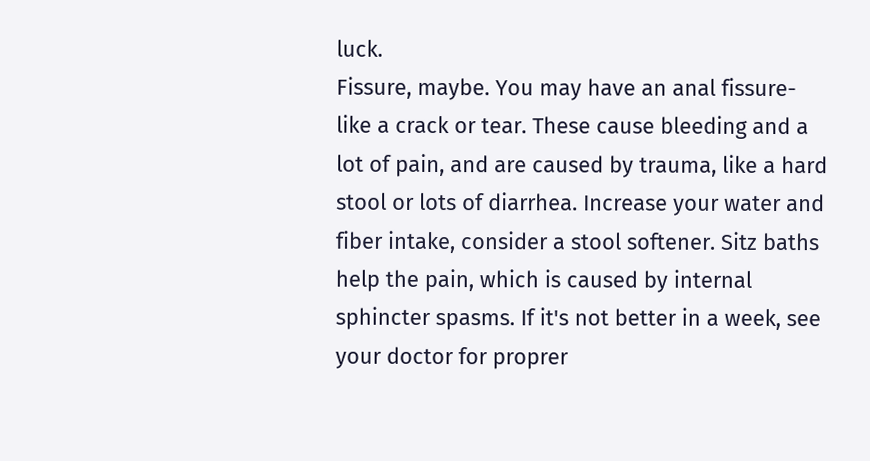luck.
Fissure, maybe. You may have an anal fissure- like a crack or tear. These cause bleeding and a lot of pain, and are caused by trauma, like a hard stool or lots of diarrhea. Increase your water and fiber intake, consider a stool softener. Sitz baths help the pain, which is caused by internal sphincter spasms. If it's not better in a week, see your doctor for proprer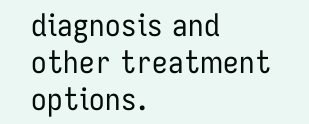diagnosis and other treatment options.